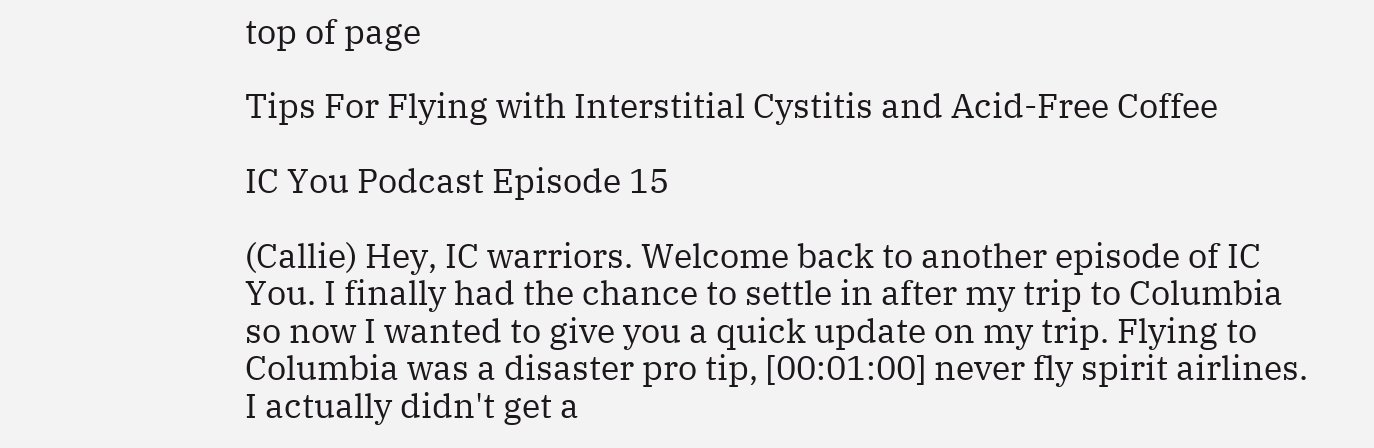top of page

Tips For Flying with Interstitial Cystitis and Acid-Free Coffee

IC You Podcast Episode 15

(Callie) Hey, IC warriors. Welcome back to another episode of IC You. I finally had the chance to settle in after my trip to Columbia so now I wanted to give you a quick update on my trip. Flying to Columbia was a disaster pro tip, [00:01:00] never fly spirit airlines. I actually didn't get a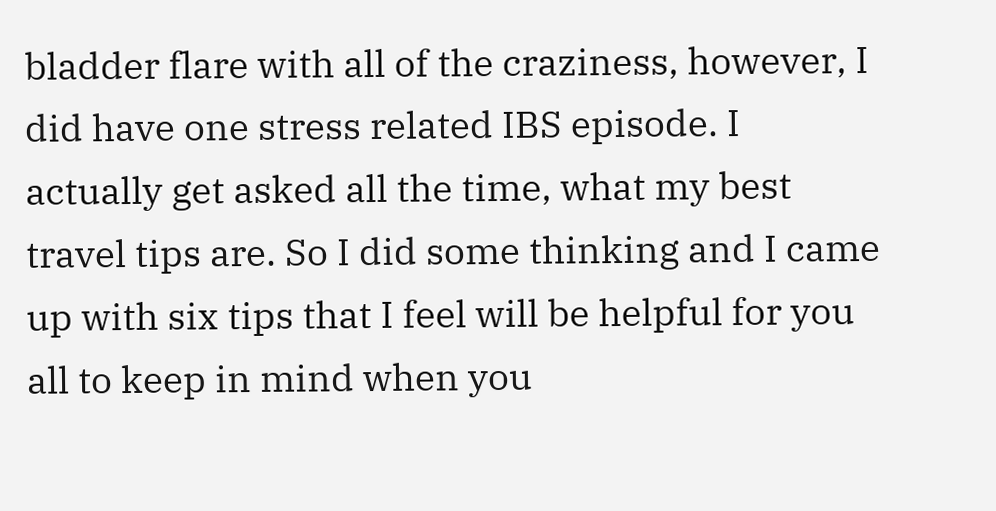bladder flare with all of the craziness, however, I did have one stress related IBS episode. I actually get asked all the time, what my best travel tips are. So I did some thinking and I came up with six tips that I feel will be helpful for you all to keep in mind when you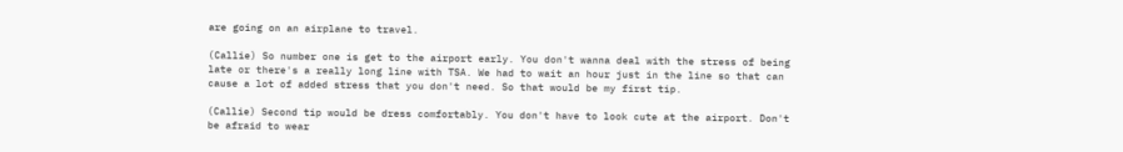are going on an airplane to travel.

(Callie) So number one is get to the airport early. You don't wanna deal with the stress of being late or there's a really long line with TSA. We had to wait an hour just in the line so that can cause a lot of added stress that you don't need. So that would be my first tip.

(Callie) Second tip would be dress comfortably. You don't have to look cute at the airport. Don't be afraid to wear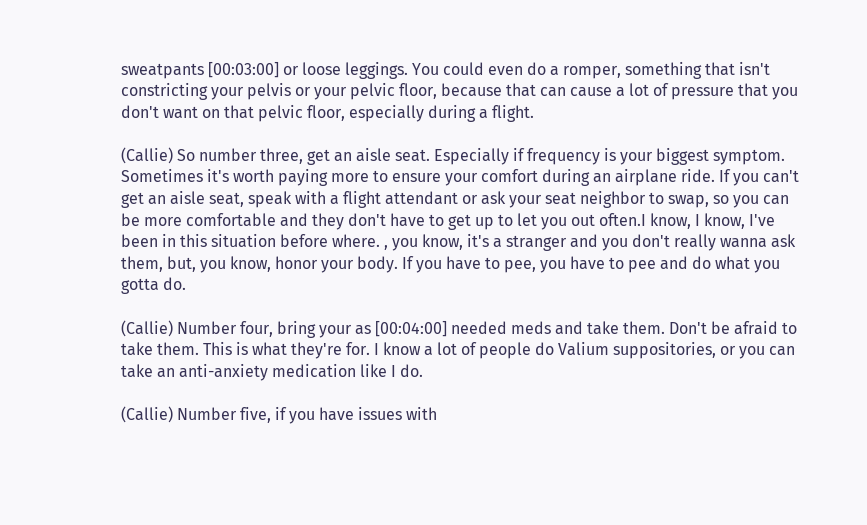sweatpants [00:03:00] or loose leggings. You could even do a romper, something that isn't constricting your pelvis or your pelvic floor, because that can cause a lot of pressure that you don't want on that pelvic floor, especially during a flight.

(Callie) So number three, get an aisle seat. Especially if frequency is your biggest symptom. Sometimes it's worth paying more to ensure your comfort during an airplane ride. If you can't get an aisle seat, speak with a flight attendant or ask your seat neighbor to swap, so you can be more comfortable and they don't have to get up to let you out often.I know, I know, I've been in this situation before where. , you know, it's a stranger and you don't really wanna ask them, but, you know, honor your body. If you have to pee, you have to pee and do what you gotta do.

(Callie) Number four, bring your as [00:04:00] needed meds and take them. Don't be afraid to take them. This is what they're for. I know a lot of people do Valium suppositories, or you can take an anti-anxiety medication like I do.

(Callie) Number five, if you have issues with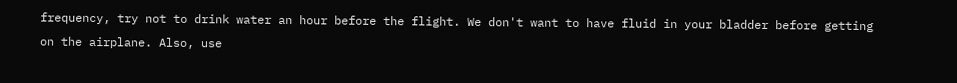frequency, try not to drink water an hour before the flight. We don't want to have fluid in your bladder before getting on the airplane. Also, use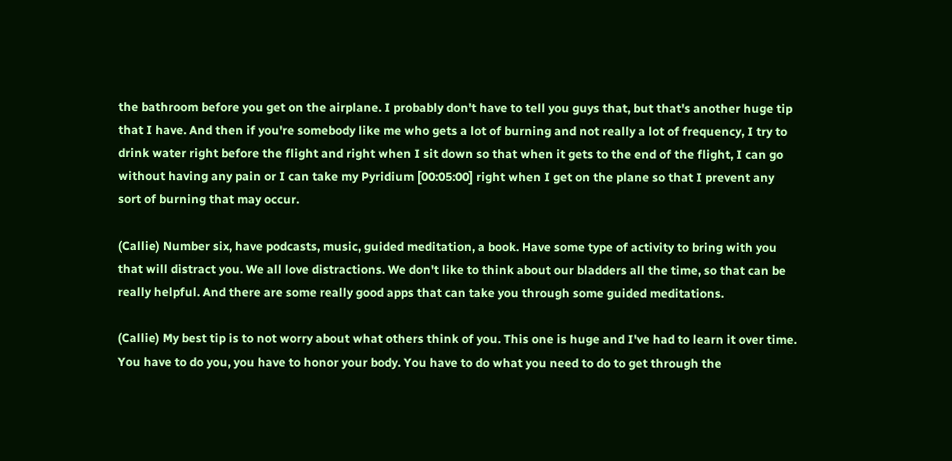the bathroom before you get on the airplane. I probably don't have to tell you guys that, but that's another huge tip that I have. And then if you're somebody like me who gets a lot of burning and not really a lot of frequency, I try to drink water right before the flight and right when I sit down so that when it gets to the end of the flight, I can go without having any pain or I can take my Pyridium [00:05:00] right when I get on the plane so that I prevent any sort of burning that may occur.

(Callie) Number six, have podcasts, music, guided meditation, a book. Have some type of activity to bring with you that will distract you. We all love distractions. We don't like to think about our bladders all the time, so that can be really helpful. And there are some really good apps that can take you through some guided meditations.

(Callie) My best tip is to not worry about what others think of you. This one is huge and I've had to learn it over time. You have to do you, you have to honor your body. You have to do what you need to do to get through the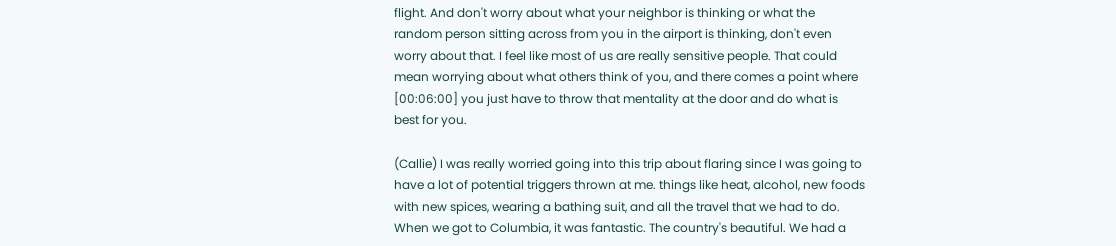flight. And don't worry about what your neighbor is thinking or what the random person sitting across from you in the airport is thinking, don't even worry about that. I feel like most of us are really sensitive people. That could mean worrying about what others think of you, and there comes a point where [00:06:00] you just have to throw that mentality at the door and do what is best for you.

(Callie) I was really worried going into this trip about flaring since I was going to have a lot of potential triggers thrown at me. things like heat, alcohol, new foods with new spices, wearing a bathing suit, and all the travel that we had to do. When we got to Columbia, it was fantastic. The country's beautiful. We had a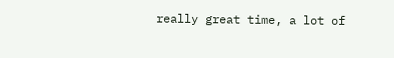really great time, a lot of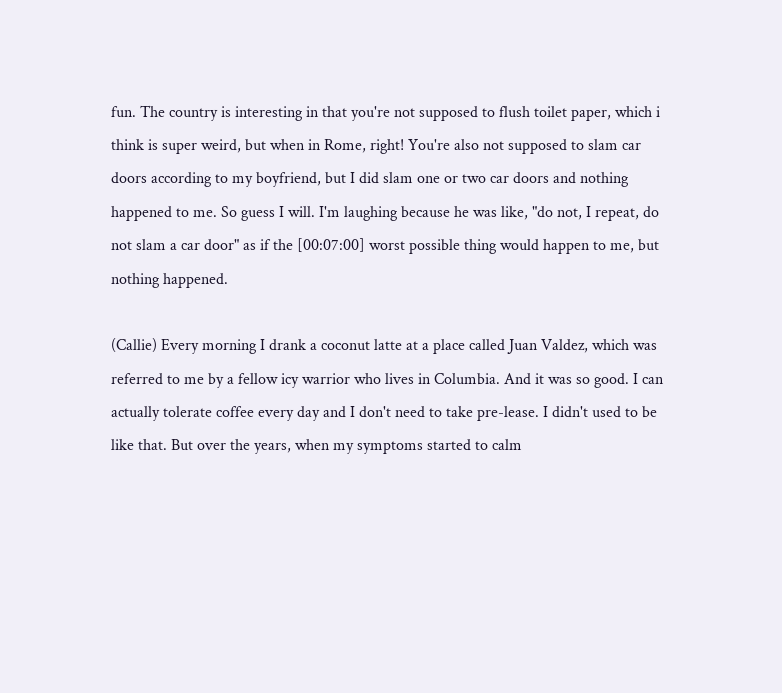fun. The country is interesting in that you're not supposed to flush toilet paper, which i think is super weird, but when in Rome, right! You're also not supposed to slam car doors according to my boyfriend, but I did slam one or two car doors and nothing happened to me. So guess I will. I'm laughing because he was like, "do not, I repeat, do not slam a car door" as if the [00:07:00] worst possible thing would happen to me, but nothing happened.

(Callie) Every morning I drank a coconut latte at a place called Juan Valdez, which was referred to me by a fellow icy warrior who lives in Columbia. And it was so good. I can actually tolerate coffee every day and I don't need to take pre-lease. I didn't used to be like that. But over the years, when my symptoms started to calm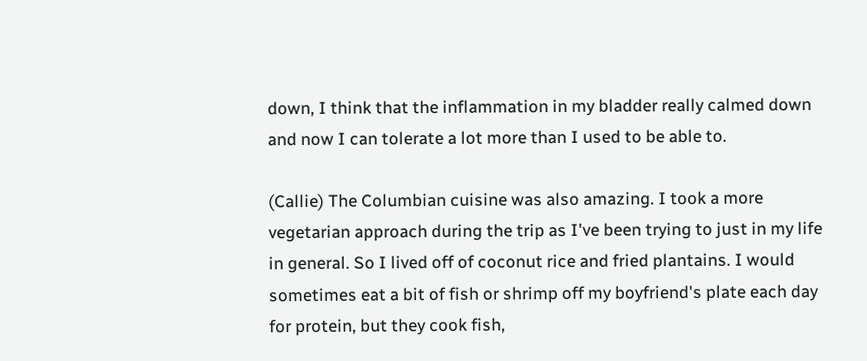down, I think that the inflammation in my bladder really calmed down and now I can tolerate a lot more than I used to be able to.

(Callie) The Columbian cuisine was also amazing. I took a more vegetarian approach during the trip as I've been trying to just in my life in general. So I lived off of coconut rice and fried plantains. I would sometimes eat a bit of fish or shrimp off my boyfriend's plate each day for protein, but they cook fish,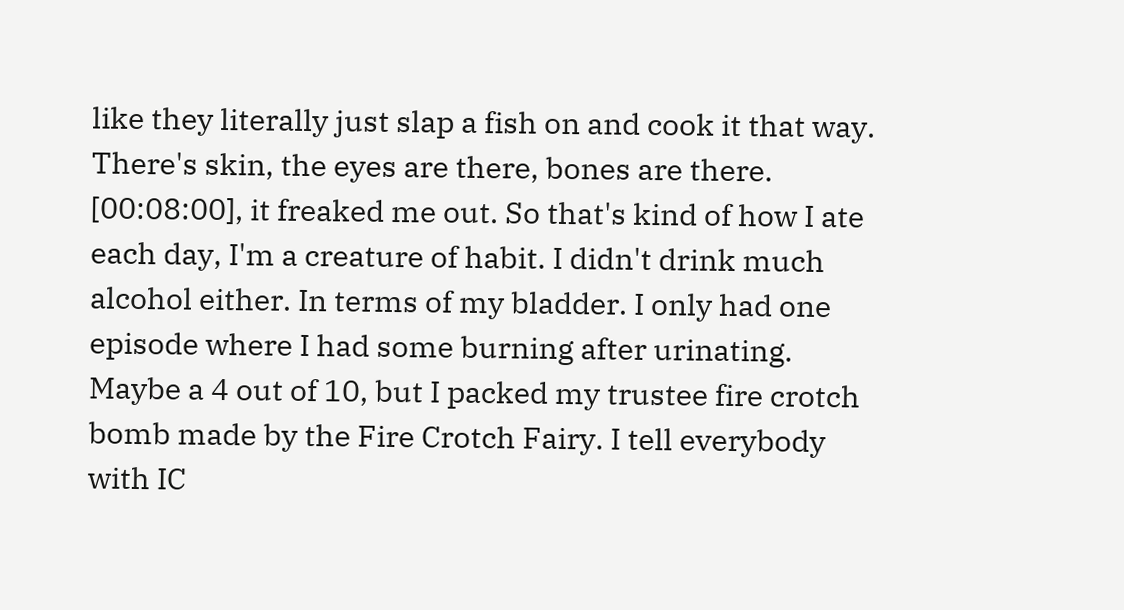like they literally just slap a fish on and cook it that way. There's skin, the eyes are there, bones are there. [00:08:00], it freaked me out. So that's kind of how I ate each day, I'm a creature of habit. I didn't drink much alcohol either. In terms of my bladder. I only had one episode where I had some burning after urinating. Maybe a 4 out of 10, but I packed my trustee fire crotch bomb made by the Fire Crotch Fairy. I tell everybody with IC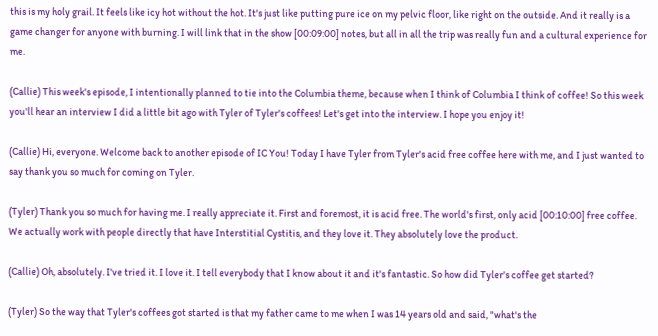this is my holy grail. It feels like icy hot without the hot. It's just like putting pure ice on my pelvic floor, like right on the outside. And it really is a game changer for anyone with burning. I will link that in the show [00:09:00] notes, but all in all the trip was really fun and a cultural experience for me.

(Callie) This week's episode, I intentionally planned to tie into the Columbia theme, because when I think of Columbia I think of coffee! So this week you'll hear an interview I did a little bit ago with Tyler of Tyler's coffees! Let's get into the interview. I hope you enjoy it!

(Callie) Hi, everyone. Welcome back to another episode of IC You! Today I have Tyler from Tyler's acid free coffee here with me, and I just wanted to say thank you so much for coming on Tyler.

(Tyler) Thank you so much for having me. I really appreciate it. First and foremost, it is acid free. The world's first, only acid [00:10:00] free coffee. We actually work with people directly that have Interstitial Cystitis, and they love it. They absolutely love the product.

(Callie) Oh, absolutely. I've tried it. I love it. I tell everybody that I know about it and it's fantastic. So how did Tyler's coffee get started?

(Tyler) So the way that Tyler's coffees got started is that my father came to me when I was 14 years old and said, "what's the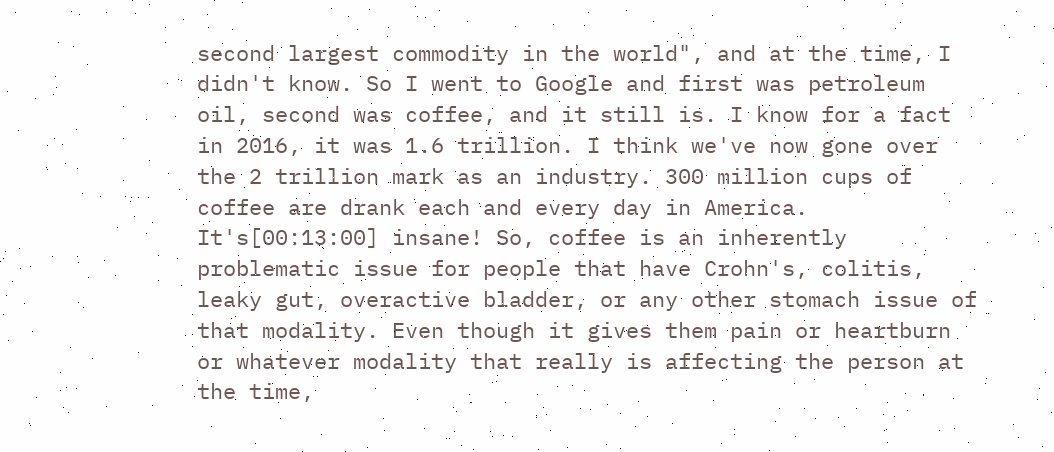second largest commodity in the world", and at the time, I didn't know. So I went to Google and first was petroleum oil, second was coffee, and it still is. I know for a fact in 2016, it was 1.6 trillion. I think we've now gone over the 2 trillion mark as an industry. 300 million cups of coffee are drank each and every day in America. It's[00:13:00] insane! So, coffee is an inherently problematic issue for people that have Crohn's, colitis, leaky gut, overactive bladder, or any other stomach issue of that modality. Even though it gives them pain or heartburn or whatever modality that really is affecting the person at the time,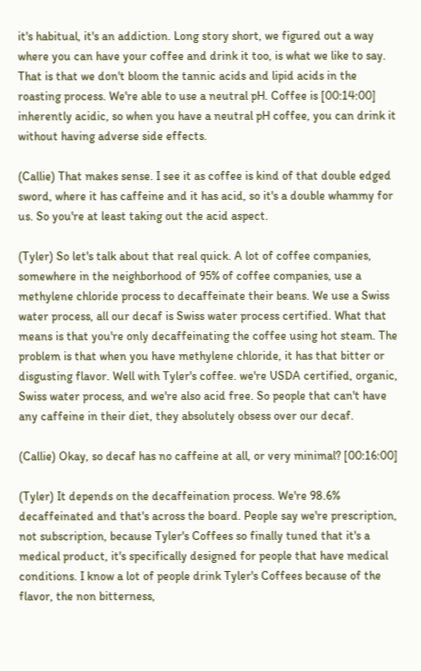it's habitual, it's an addiction. Long story short, we figured out a way where you can have your coffee and drink it too, is what we like to say. That is that we don't bloom the tannic acids and lipid acids in the roasting process. We're able to use a neutral pH. Coffee is [00:14:00] inherently acidic, so when you have a neutral pH coffee, you can drink it without having adverse side effects.

(Callie) That makes sense. I see it as coffee is kind of that double edged sword, where it has caffeine and it has acid, so it's a double whammy for us. So you're at least taking out the acid aspect.

(Tyler) So let's talk about that real quick. A lot of coffee companies, somewhere in the neighborhood of 95% of coffee companies, use a methylene chloride process to decaffeinate their beans. We use a Swiss water process, all our decaf is Swiss water process certified. What that means is that you're only decaffeinating the coffee using hot steam. The problem is that when you have methylene chloride, it has that bitter or disgusting flavor. Well with Tyler's coffee. we're USDA certified, organic, Swiss water process, and we're also acid free. So people that can't have any caffeine in their diet, they absolutely obsess over our decaf.

(Callie) Okay, so decaf has no caffeine at all, or very minimal? [00:16:00]

(Tyler) It depends on the decaffeination process. We're 98.6% decaffeinated and that's across the board. People say we're prescription, not subscription, because Tyler's Coffees so finally tuned that it's a medical product, it's specifically designed for people that have medical conditions. I know a lot of people drink Tyler's Coffees because of the flavor, the non bitterness,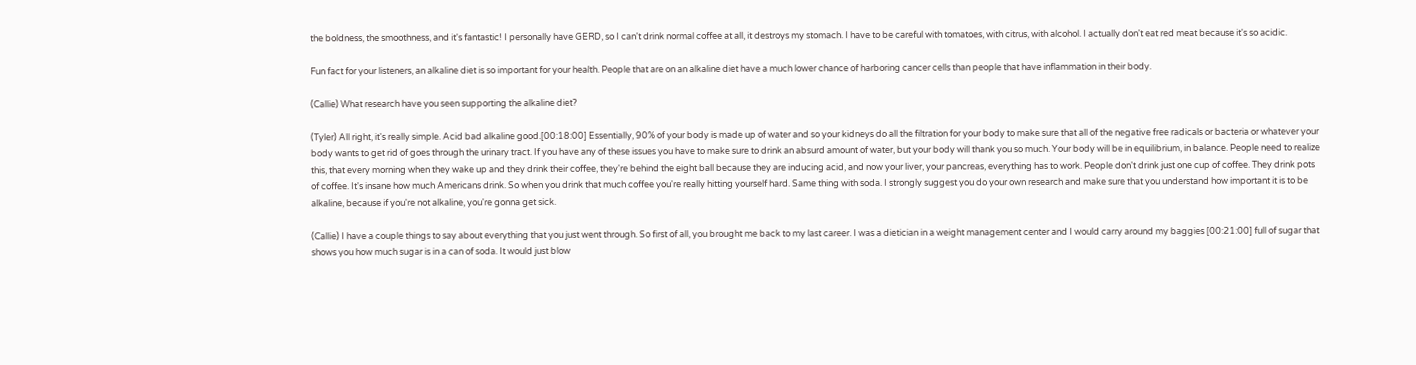the boldness, the smoothness, and it's fantastic! I personally have GERD, so I can't drink normal coffee at all, it destroys my stomach. I have to be careful with tomatoes, with citrus, with alcohol. I actually don't eat red meat because it's so acidic.

Fun fact for your listeners, an alkaline diet is so important for your health. People that are on an alkaline diet have a much lower chance of harboring cancer cells than people that have inflammation in their body.

(Callie) What research have you seen supporting the alkaline diet?

(Tyler) All right, it's really simple. Acid bad alkaline good.[00:18:00] Essentially, 90% of your body is made up of water and so your kidneys do all the filtration for your body to make sure that all of the negative free radicals or bacteria or whatever your body wants to get rid of goes through the urinary tract. If you have any of these issues you have to make sure to drink an absurd amount of water, but your body will thank you so much. Your body will be in equilibrium, in balance. People need to realize this, that every morning when they wake up and they drink their coffee, they're behind the eight ball because they are inducing acid, and now your liver, your pancreas, everything has to work. People don't drink just one cup of coffee. They drink pots of coffee. It's insane how much Americans drink. So when you drink that much coffee you're really hitting yourself hard. Same thing with soda. I strongly suggest you do your own research and make sure that you understand how important it is to be alkaline, because if you're not alkaline, you're gonna get sick.

(Callie) I have a couple things to say about everything that you just went through. So first of all, you brought me back to my last career. I was a dietician in a weight management center and I would carry around my baggies [00:21:00] full of sugar that shows you how much sugar is in a can of soda. It would just blow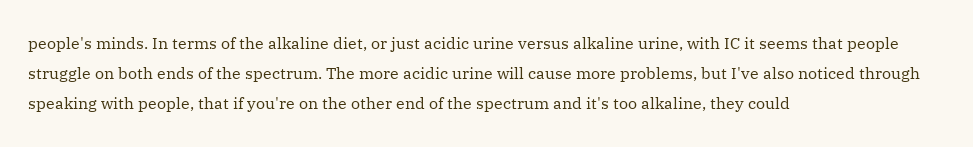people's minds. In terms of the alkaline diet, or just acidic urine versus alkaline urine, with IC it seems that people struggle on both ends of the spectrum. The more acidic urine will cause more problems, but I've also noticed through speaking with people, that if you're on the other end of the spectrum and it's too alkaline, they could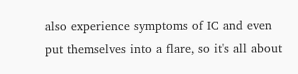also experience symptoms of IC and even put themselves into a flare, so it's all about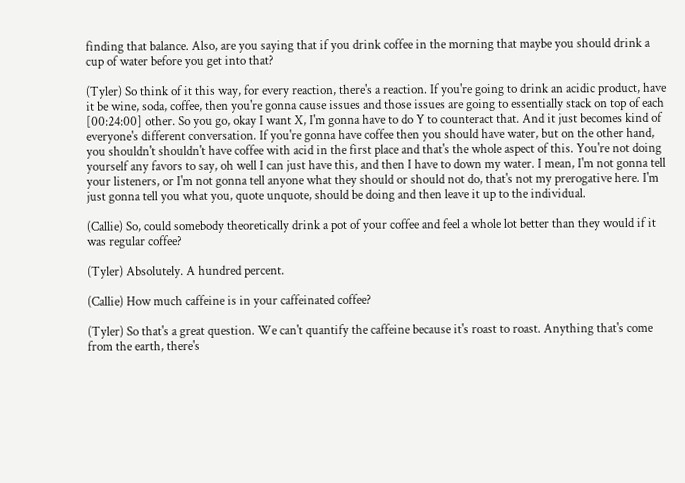finding that balance. Also, are you saying that if you drink coffee in the morning that maybe you should drink a cup of water before you get into that?

(Tyler) So think of it this way, for every reaction, there's a reaction. If you're going to drink an acidic product, have it be wine, soda, coffee, then you're gonna cause issues and those issues are going to essentially stack on top of each [00:24:00] other. So you go, okay I want X, I'm gonna have to do Y to counteract that. And it just becomes kind of everyone's different conversation. If you're gonna have coffee then you should have water, but on the other hand, you shouldn't shouldn't have coffee with acid in the first place and that's the whole aspect of this. You're not doing yourself any favors to say, oh well I can just have this, and then I have to down my water. I mean, I'm not gonna tell your listeners, or I'm not gonna tell anyone what they should or should not do, that's not my prerogative here. I'm just gonna tell you what you, quote unquote, should be doing and then leave it up to the individual.

(Callie) So, could somebody theoretically drink a pot of your coffee and feel a whole lot better than they would if it was regular coffee?

(Tyler) Absolutely. A hundred percent.

(Callie) How much caffeine is in your caffeinated coffee?

(Tyler) So that's a great question. We can't quantify the caffeine because it's roast to roast. Anything that's come from the earth, there's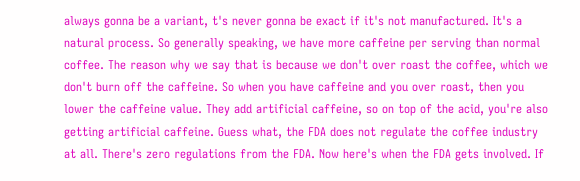always gonna be a variant, t's never gonna be exact if it's not manufactured. It's a natural process. So generally speaking, we have more caffeine per serving than normal coffee. The reason why we say that is because we don't over roast the coffee, which we don't burn off the caffeine. So when you have caffeine and you over roast, then you lower the caffeine value. They add artificial caffeine, so on top of the acid, you're also getting artificial caffeine. Guess what, the FDA does not regulate the coffee industry at all. There's zero regulations from the FDA. Now here's when the FDA gets involved. If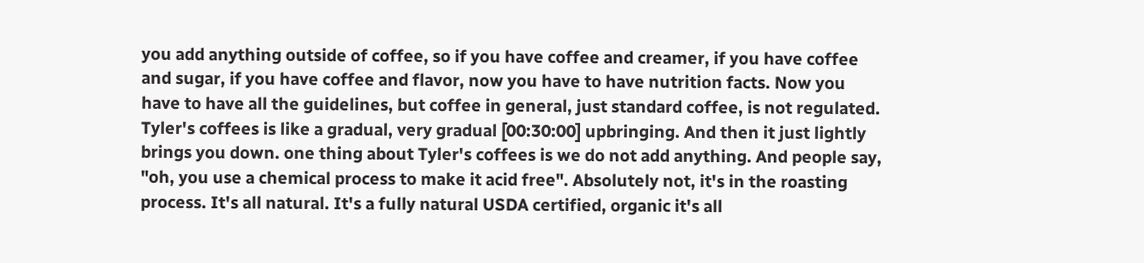you add anything outside of coffee, so if you have coffee and creamer, if you have coffee and sugar, if you have coffee and flavor, now you have to have nutrition facts. Now you have to have all the guidelines, but coffee in general, just standard coffee, is not regulated. Tyler's coffees is like a gradual, very gradual [00:30:00] upbringing. And then it just lightly brings you down. one thing about Tyler's coffees is we do not add anything. And people say, "oh, you use a chemical process to make it acid free". Absolutely not, it's in the roasting process. It's all natural. It's a fully natural USDA certified, organic it's all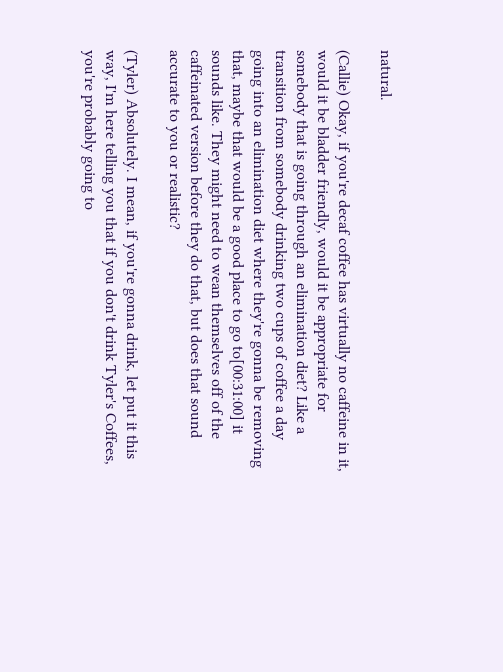natural.

(Callie) Okay, if you're decaf coffee has virtually no caffeine in it, would it be bladder friendly, would it be appropriate for somebody that is going through an elimination diet? Like a transition from somebody drinking two cups of coffee a day going into an elimination diet where they're gonna be removing that, maybe that would be a good place to go to[00:31:00] it sounds like. They might need to wean themselves off of the caffeinated version before they do that, but does that sound accurate to you or realistic?

(Tyler) Absolutely. I mean, if you're gonna drink, let put it this way, I'm here telling you that if you don't drink Tyler's Coffees, you're probably going to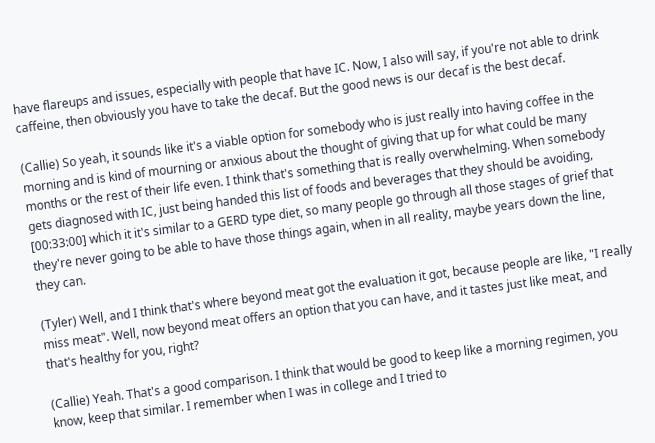have flareups and issues, especially with people that have IC. Now, I also will say, if you're not able to drink caffeine, then obviously you have to take the decaf. But the good news is our decaf is the best decaf.

(Callie) So yeah, it sounds like it's a viable option for somebody who is just really into having coffee in the morning and is kind of mourning or anxious about the thought of giving that up for what could be many months or the rest of their life even. I think that's something that is really overwhelming. When somebody gets diagnosed with IC, just being handed this list of foods and beverages that they should be avoiding, [00:33:00] which it it's similar to a GERD type diet, so many people go through all those stages of grief that they're never going to be able to have those things again, when in all reality, maybe years down the line, they can.

(Tyler) Well, and I think that's where beyond meat got the evaluation it got, because people are like, "I really miss meat". Well, now beyond meat offers an option that you can have, and it tastes just like meat, and that's healthy for you, right?

(Callie) Yeah. That's a good comparison. I think that would be good to keep like a morning regimen, you know, keep that similar. I remember when I was in college and I tried to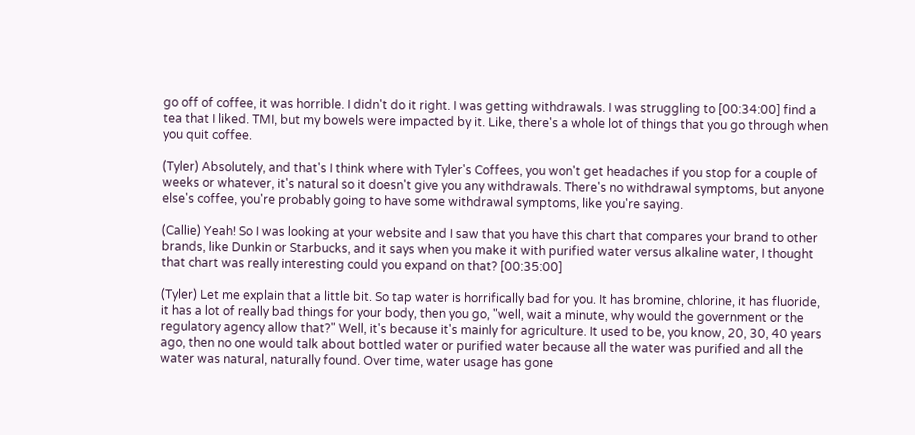go off of coffee, it was horrible. I didn't do it right. I was getting withdrawals. I was struggling to [00:34:00] find a tea that I liked. TMI, but my bowels were impacted by it. Like, there's a whole lot of things that you go through when you quit coffee.

(Tyler) Absolutely, and that's I think where with Tyler's Coffees, you won't get headaches if you stop for a couple of weeks or whatever, it's natural so it doesn't give you any withdrawals. There's no withdrawal symptoms, but anyone else's coffee, you're probably going to have some withdrawal symptoms, like you're saying.

(Callie) Yeah! So I was looking at your website and I saw that you have this chart that compares your brand to other brands, like Dunkin or Starbucks, and it says when you make it with purified water versus alkaline water, I thought that chart was really interesting could you expand on that? [00:35:00]

(Tyler) Let me explain that a little bit. So tap water is horrifically bad for you. It has bromine, chlorine, it has fluoride, it has a lot of really bad things for your body, then you go, "well, wait a minute, why would the government or the regulatory agency allow that?" Well, it's because it's mainly for agriculture. It used to be, you know, 20, 30, 40 years ago, then no one would talk about bottled water or purified water because all the water was purified and all the water was natural, naturally found. Over time, water usage has gone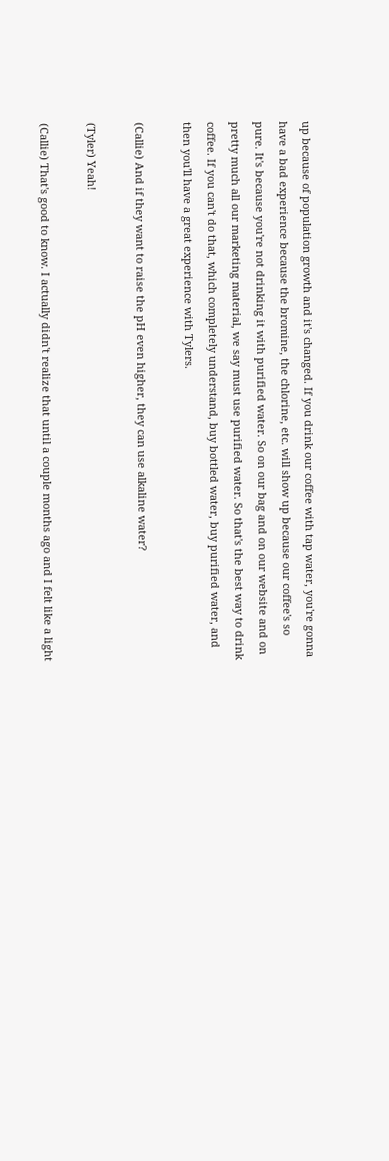up because of population growth and it's changed. If you drink our coffee with tap water, you're gonna have a bad experience because the bromine, the chlorine, etc. will show up because our coffee's so pure. It's because you're not drinking it with purified water. So on our bag and on our website and on pretty much all our marketing material, we say must use purified water. So that's the best way to drink coffee. If you can't do that, which completely understand, buy bottled water, buy purified water, and then you'll have a great experience with Tylers.

(Callie) And if they want to raise the pH even higher, they can use alkaline water?

(Tyler) Yeah!

(Callie) That's good to know. I actually didn't realize that until a couple months ago and I felt like a light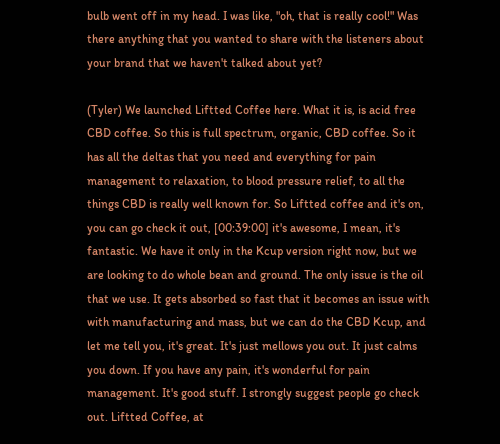bulb went off in my head. I was like, "oh, that is really cool!" Was there anything that you wanted to share with the listeners about your brand that we haven't talked about yet?

(Tyler) We launched Liftted Coffee here. What it is, is acid free CBD coffee. So this is full spectrum, organic, CBD coffee. So it has all the deltas that you need and everything for pain management to relaxation, to blood pressure relief, to all the things CBD is really well known for. So Liftted coffee and it's on, you can go check it out, [00:39:00] it's awesome, I mean, it's fantastic. We have it only in the Kcup version right now, but we are looking to do whole bean and ground. The only issue is the oil that we use. It gets absorbed so fast that it becomes an issue with with manufacturing and mass, but we can do the CBD Kcup, and let me tell you, it's great. It's just mellows you out. It just calms you down. If you have any pain, it's wonderful for pain management. It's good stuff. I strongly suggest people go check out. Liftted Coffee, at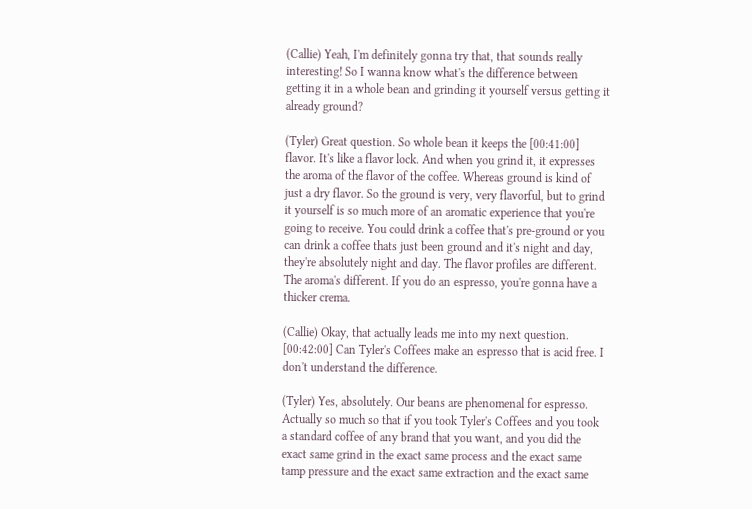(Callie) Yeah, I'm definitely gonna try that, that sounds really interesting! So I wanna know what's the difference between getting it in a whole bean and grinding it yourself versus getting it already ground?

(Tyler) Great question. So whole bean it keeps the [00:41:00] flavor. It's like a flavor lock. And when you grind it, it expresses the aroma of the flavor of the coffee. Whereas ground is kind of just a dry flavor. So the ground is very, very flavorful, but to grind it yourself is so much more of an aromatic experience that you're going to receive. You could drink a coffee that's pre-ground or you can drink a coffee thats just been ground and it's night and day, they're absolutely night and day. The flavor profiles are different. The aroma's different. If you do an espresso, you're gonna have a thicker crema.

(Callie) Okay, that actually leads me into my next question. [00:42:00] Can Tyler's Coffees make an espresso that is acid free. I don't understand the difference.

(Tyler) Yes, absolutely. Our beans are phenomenal for espresso. Actually so much so that if you took Tyler's Coffees and you took a standard coffee of any brand that you want, and you did the exact same grind in the exact same process and the exact same tamp pressure and the exact same extraction and the exact same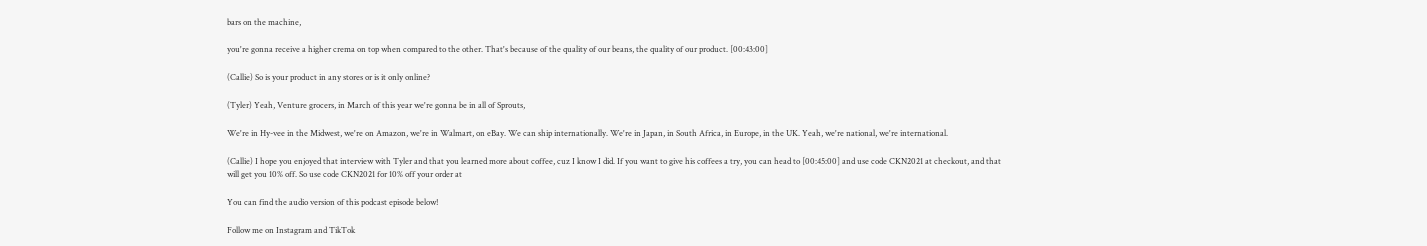bars on the machine,

you're gonna receive a higher crema on top when compared to the other. That's because of the quality of our beans, the quality of our product. [00:43:00]

(Callie) So is your product in any stores or is it only online?

(Tyler) Yeah, Venture grocers, in March of this year we're gonna be in all of Sprouts,

We're in Hy-vee in the Midwest, we're on Amazon, we're in Walmart, on eBay. We can ship internationally. We're in Japan, in South Africa, in Europe, in the UK. Yeah, we're national, we're international.

(Callie) I hope you enjoyed that interview with Tyler and that you learned more about coffee, cuz I know I did. If you want to give his coffees a try, you can head to [00:45:00] and use code CKN2021 at checkout, and that will get you 10% off. So use code CKN2021 for 10% off your order at

You can find the audio version of this podcast episode below!

Follow me on Instagram and TikTok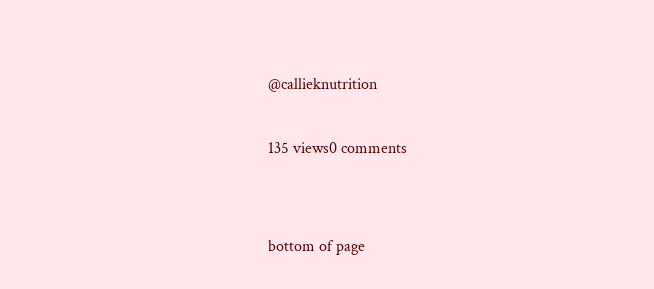@callieknutrition

135 views0 comments


bottom of page